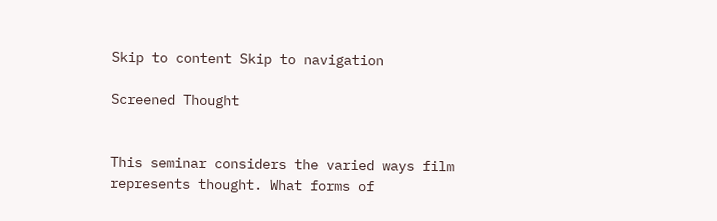Skip to content Skip to navigation

Screened Thought


This seminar considers the varied ways film represents thought. What forms of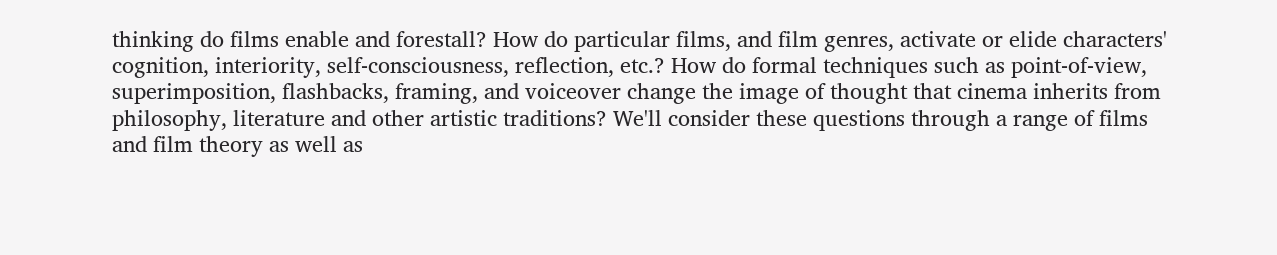thinking do films enable and forestall? How do particular films, and film genres, activate or elide characters' cognition, interiority, self-consciousness, reflection, etc.? How do formal techniques such as point-of-view, superimposition, flashbacks, framing, and voiceover change the image of thought that cinema inherits from philosophy, literature and other artistic traditions? We'll consider these questions through a range of films and film theory as well as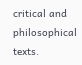critical and philosophical texts.